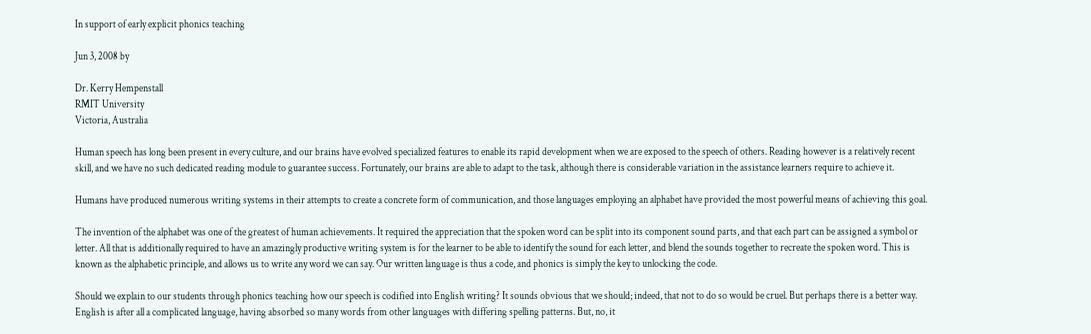In support of early explicit phonics teaching

Jun 3, 2008 by

Dr. Kerry Hempenstall
RMIT University
Victoria, Australia

Human speech has long been present in every culture, and our brains have evolved specialized features to enable its rapid development when we are exposed to the speech of others. Reading however is a relatively recent skill, and we have no such dedicated reading module to guarantee success. Fortunately, our brains are able to adapt to the task, although there is considerable variation in the assistance learners require to achieve it.

Humans have produced numerous writing systems in their attempts to create a concrete form of communication, and those languages employing an alphabet have provided the most powerful means of achieving this goal.

The invention of the alphabet was one of the greatest of human achievements. It required the appreciation that the spoken word can be split into its component sound parts, and that each part can be assigned a symbol or letter. All that is additionally required to have an amazingly productive writing system is for the learner to be able to identify the sound for each letter, and blend the sounds together to recreate the spoken word. This is known as the alphabetic principle, and allows us to write any word we can say. Our written language is thus a code, and phonics is simply the key to unlocking the code.

Should we explain to our students through phonics teaching how our speech is codified into English writing? It sounds obvious that we should; indeed, that not to do so would be cruel. But perhaps there is a better way. English is after all a complicated language, having absorbed so many words from other languages with differing spelling patterns. But, no, it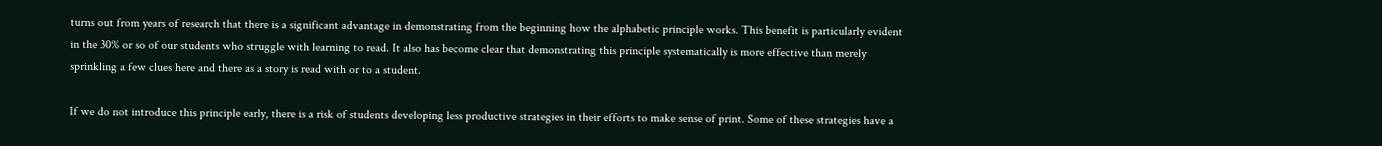turns out from years of research that there is a significant advantage in demonstrating from the beginning how the alphabetic principle works. This benefit is particularly evident in the 30% or so of our students who struggle with learning to read. It also has become clear that demonstrating this principle systematically is more effective than merely sprinkling a few clues here and there as a story is read with or to a student.

If we do not introduce this principle early, there is a risk of students developing less productive strategies in their efforts to make sense of print. Some of these strategies have a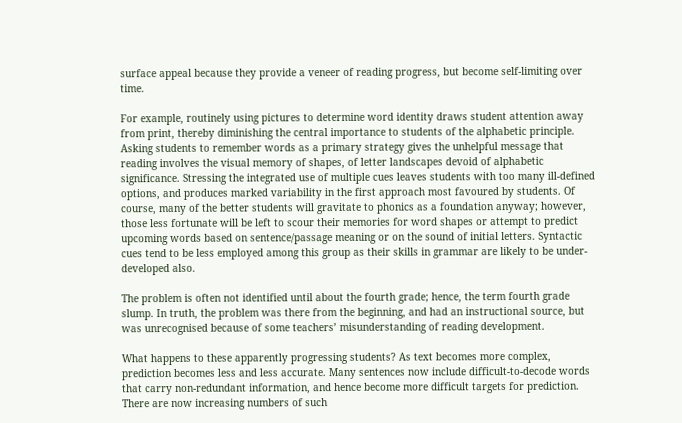surface appeal because they provide a veneer of reading progress, but become self-limiting over time.

For example, routinely using pictures to determine word identity draws student attention away from print, thereby diminishing the central importance to students of the alphabetic principle. Asking students to remember words as a primary strategy gives the unhelpful message that reading involves the visual memory of shapes, of letter landscapes devoid of alphabetic significance. Stressing the integrated use of multiple cues leaves students with too many ill-defined options, and produces marked variability in the first approach most favoured by students. Of course, many of the better students will gravitate to phonics as a foundation anyway; however, those less fortunate will be left to scour their memories for word shapes or attempt to predict upcoming words based on sentence/passage meaning or on the sound of initial letters. Syntactic cues tend to be less employed among this group as their skills in grammar are likely to be under-developed also.

The problem is often not identified until about the fourth grade; hence, the term fourth grade slump. In truth, the problem was there from the beginning, and had an instructional source, but was unrecognised because of some teachers’ misunderstanding of reading development.

What happens to these apparently progressing students? As text becomes more complex, prediction becomes less and less accurate. Many sentences now include difficult-to-decode words that carry non-redundant information, and hence become more difficult targets for prediction. There are now increasing numbers of such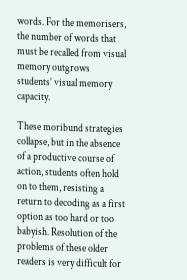words. For the memorisers, the number of words that must be recalled from visual memory outgrows students’ visual memory capacity.

These moribund strategies collapse, but in the absence of a productive course of action, students often hold on to them, resisting a return to decoding as a first option as too hard or too babyish. Resolution of the problems of these older readers is very difficult for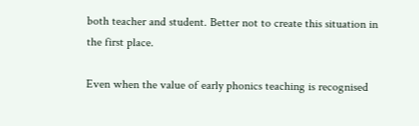both teacher and student. Better not to create this situation in the first place.

Even when the value of early phonics teaching is recognised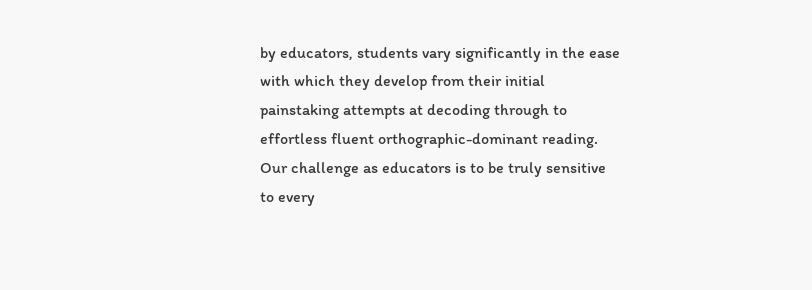by educators, students vary significantly in the ease with which they develop from their initial painstaking attempts at decoding through to effortless fluent orthographic-dominant reading. Our challenge as educators is to be truly sensitive to every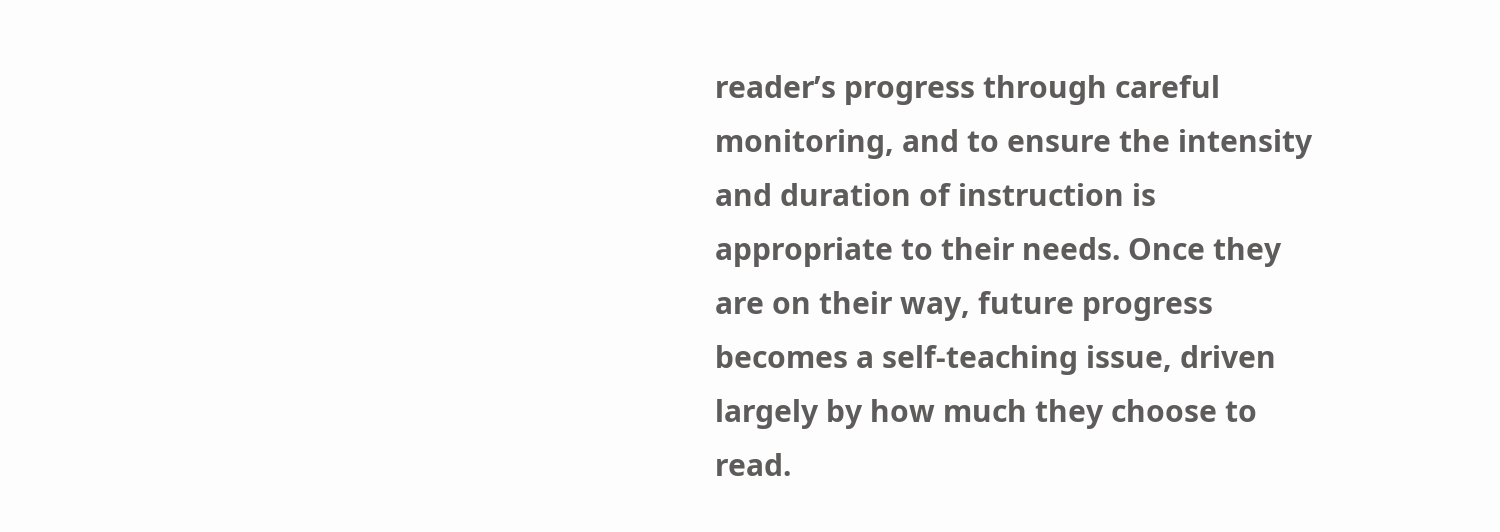reader’s progress through careful monitoring, and to ensure the intensity and duration of instruction is appropriate to their needs. Once they are on their way, future progress becomes a self-teaching issue, driven largely by how much they choose to read.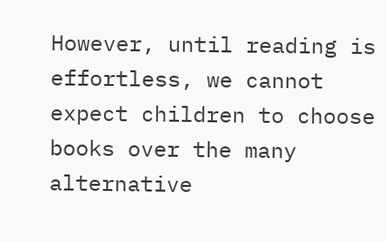However, until reading is effortless, we cannot expect children to choose books over the many alternative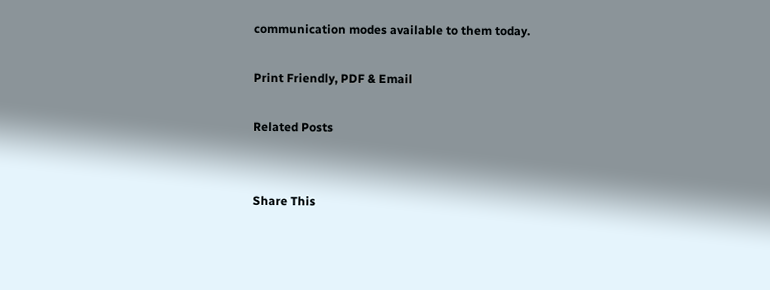communication modes available to them today.

Print Friendly, PDF & Email

Related Posts


Share This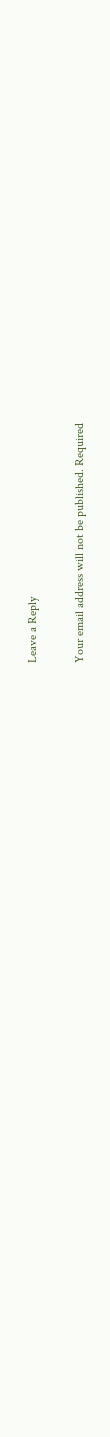Leave a Reply

Your email address will not be published. Required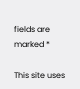fields are marked *

This site uses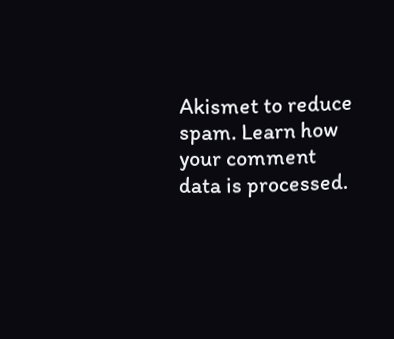Akismet to reduce spam. Learn how your comment data is processed.